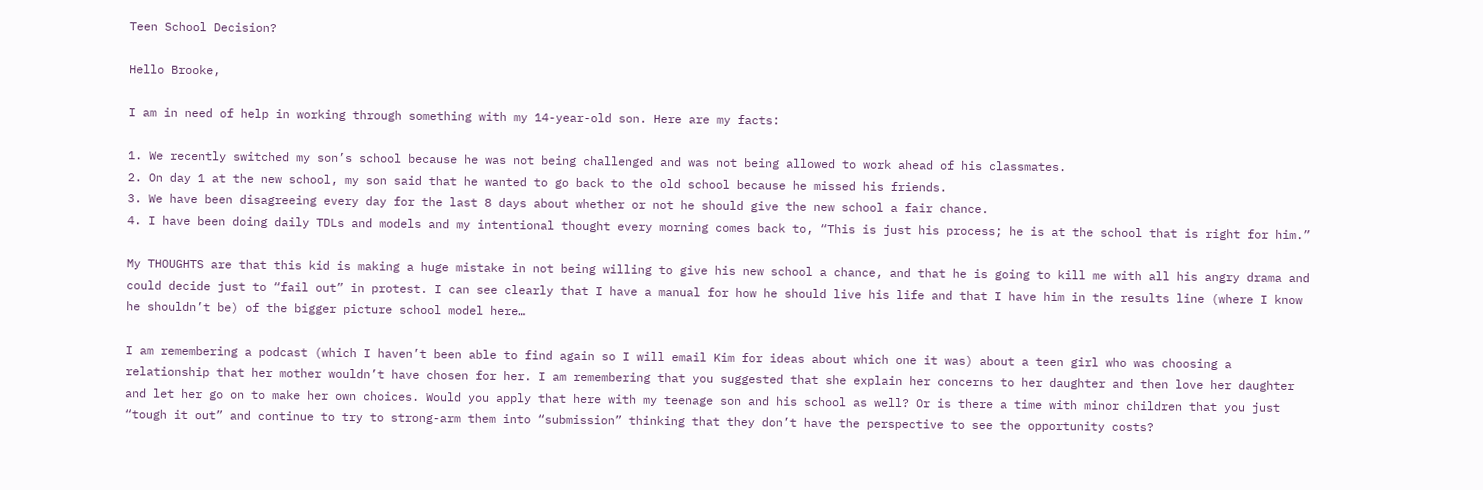Teen School Decision?

Hello Brooke,

I am in need of help in working through something with my 14-year-old son. Here are my facts:

1. We recently switched my son’s school because he was not being challenged and was not being allowed to work ahead of his classmates.
2. On day 1 at the new school, my son said that he wanted to go back to the old school because he missed his friends.
3. We have been disagreeing every day for the last 8 days about whether or not he should give the new school a fair chance.
4. I have been doing daily TDLs and models and my intentional thought every morning comes back to, “This is just his process; he is at the school that is right for him.”

My THOUGHTS are that this kid is making a huge mistake in not being willing to give his new school a chance, and that he is going to kill me with all his angry drama and could decide just to “fail out” in protest. I can see clearly that I have a manual for how he should live his life and that I have him in the results line (where I know he shouldn’t be) of the bigger picture school model here…

I am remembering a podcast (which I haven’t been able to find again so I will email Kim for ideas about which one it was) about a teen girl who was choosing a relationship that her mother wouldn’t have chosen for her. I am remembering that you suggested that she explain her concerns to her daughter and then love her daughter and let her go on to make her own choices. Would you apply that here with my teenage son and his school as well? Or is there a time with minor children that you just “tough it out” and continue to try to strong-arm them into “submission” thinking that they don’t have the perspective to see the opportunity costs?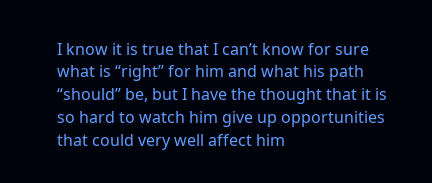I know it is true that I can’t know for sure what is “right” for him and what his path “should” be, but I have the thought that it is so hard to watch him give up opportunities that could very well affect him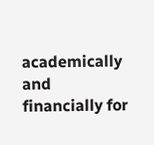academically and financially for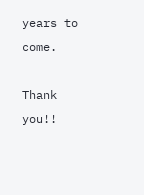years to come.

Thank you!!